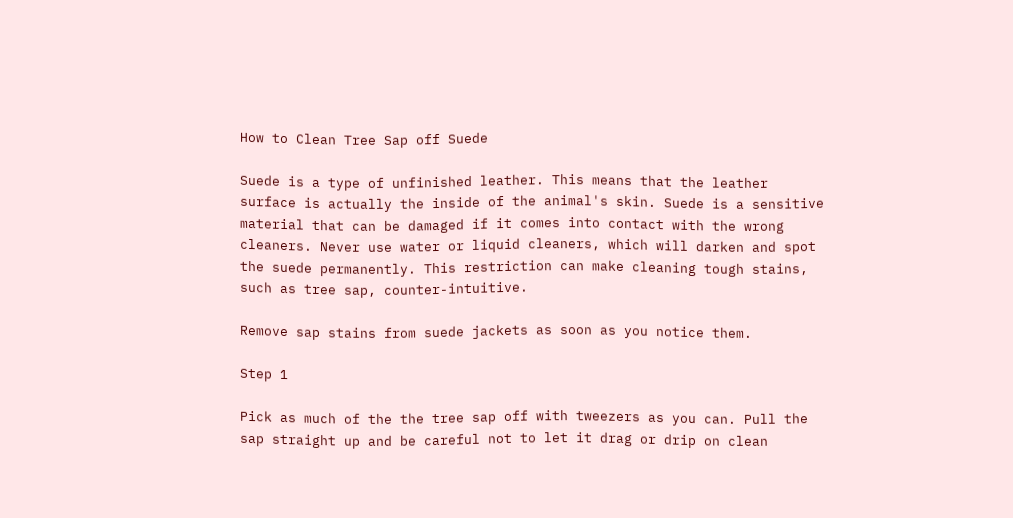How to Clean Tree Sap off Suede

Suede is a type of unfinished leather. This means that the leather surface is actually the inside of the animal's skin. Suede is a sensitive material that can be damaged if it comes into contact with the wrong cleaners. Never use water or liquid cleaners, which will darken and spot the suede permanently. This restriction can make cleaning tough stains, such as tree sap, counter-intuitive.

Remove sap stains from suede jackets as soon as you notice them.

Step 1

Pick as much of the the tree sap off with tweezers as you can. Pull the sap straight up and be careful not to let it drag or drip on clean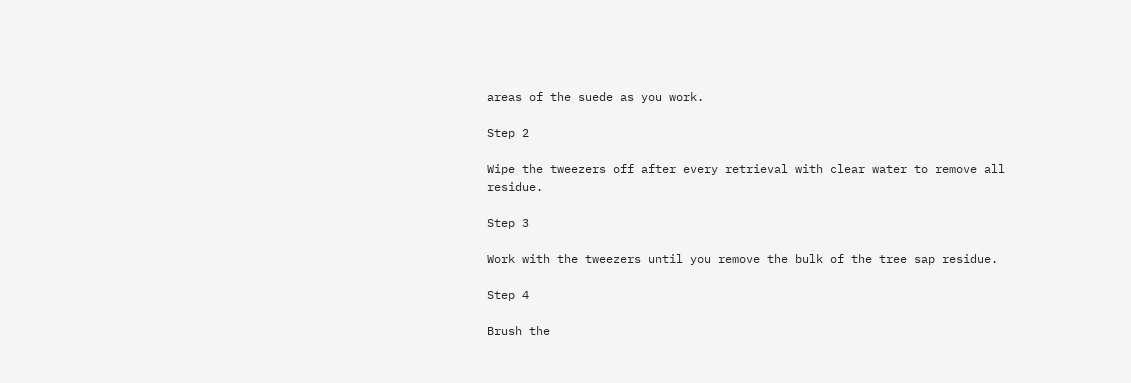areas of the suede as you work.

Step 2

Wipe the tweezers off after every retrieval with clear water to remove all residue.

Step 3

Work with the tweezers until you remove the bulk of the tree sap residue.

Step 4

Brush the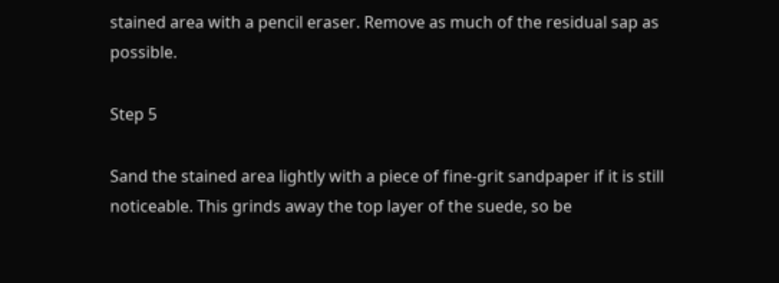stained area with a pencil eraser. Remove as much of the residual sap as possible.

Step 5

Sand the stained area lightly with a piece of fine-grit sandpaper if it is still noticeable. This grinds away the top layer of the suede, so be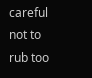careful not to rub too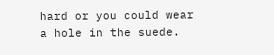hard or you could wear a hole in the suede.